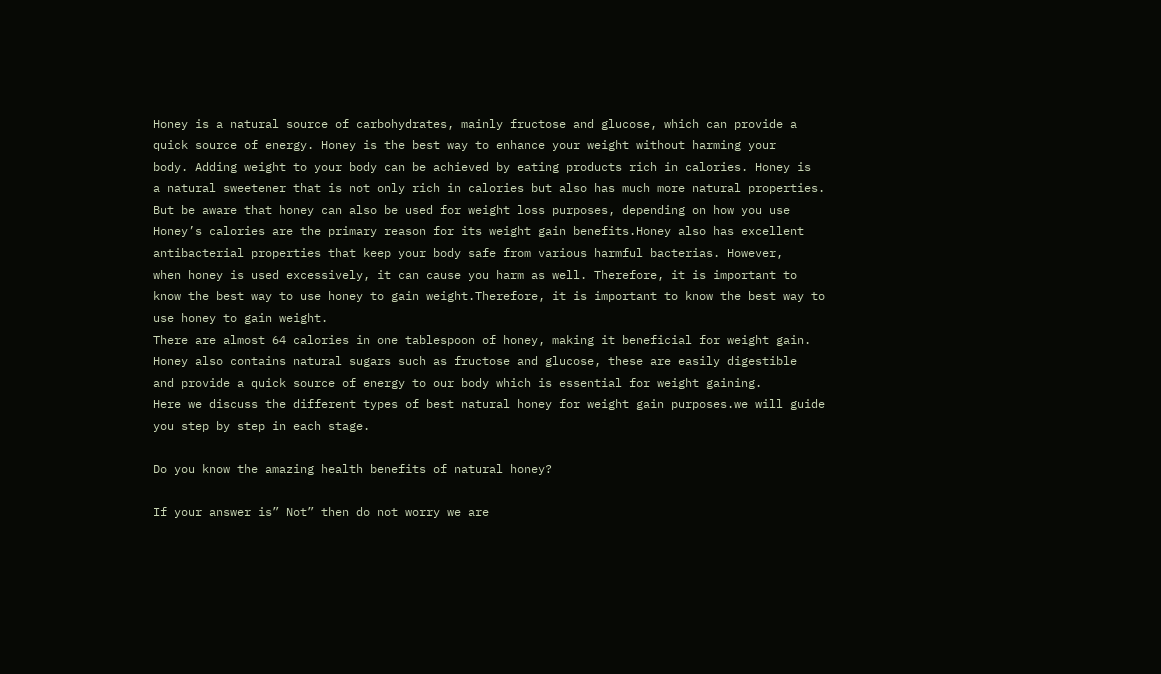Honey is a natural source of carbohydrates, mainly fructose and glucose, which can provide a
quick source of energy. Honey is the best way to enhance your weight without harming your
body. Adding weight to your body can be achieved by eating products rich in calories. Honey is
a natural sweetener that is not only rich in calories but also has much more natural properties.
But be aware that honey can also be used for weight loss purposes, depending on how you use
Honey’s calories are the primary reason for its weight gain benefits.Honey also has excellent
antibacterial properties that keep your body safe from various harmful bacterias. However,
when honey is used excessively, it can cause you harm as well. Therefore, it is important to
know the best way to use honey to gain weight.Therefore, it is important to know the best way to
use honey to gain weight.
There are almost 64 calories in one tablespoon of honey, making it beneficial for weight gain.
Honey also contains natural sugars such as fructose and glucose, these are easily digestible
and provide a quick source of energy to our body which is essential for weight gaining.
Here we discuss the different types of best natural honey for weight gain purposes.we will guide
you step by step in each stage.

Do you know the amazing health benefits of natural honey?

If your answer is” Not” then do not worry we are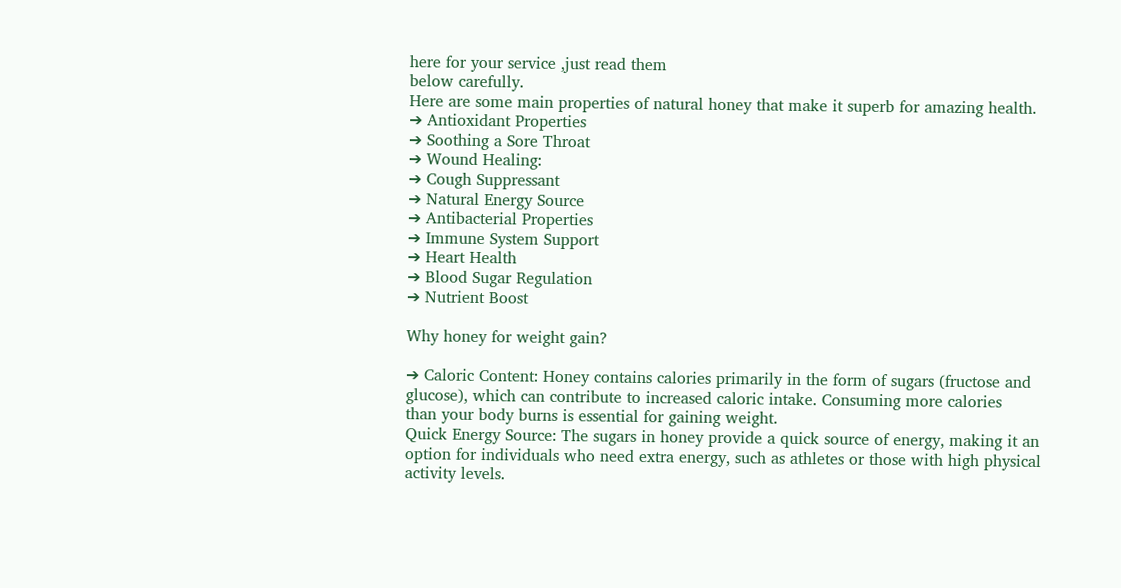here for your service ,just read them
below carefully.
Here are some main properties of natural honey that make it superb for amazing health.
➔ Antioxidant Properties
➔ Soothing a Sore Throat
➔ Wound Healing:
➔ Cough Suppressant
➔ Natural Energy Source
➔ Antibacterial Properties
➔ Immune System Support
➔ Heart Health
➔ Blood Sugar Regulation
➔ Nutrient Boost

Why honey for weight gain?

➔ Caloric Content: Honey contains calories primarily in the form of sugars (fructose and
glucose), which can contribute to increased caloric intake. Consuming more calories
than your body burns is essential for gaining weight.
Quick Energy Source: The sugars in honey provide a quick source of energy, making it an
option for individuals who need extra energy, such as athletes or those with high physical
activity levels.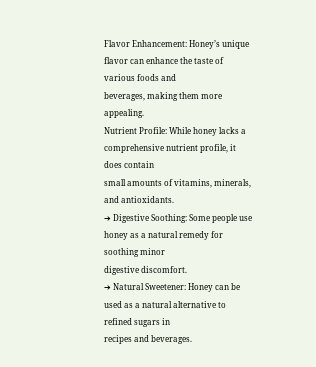Flavor Enhancement: Honey’s unique flavor can enhance the taste of various foods and
beverages, making them more appealing.
Nutrient Profile: While honey lacks a comprehensive nutrient profile, it does contain
small amounts of vitamins, minerals, and antioxidants.
➔ Digestive Soothing: Some people use honey as a natural remedy for soothing minor
digestive discomfort.
➔ Natural Sweetener: Honey can be used as a natural alternative to refined sugars in
recipes and beverages.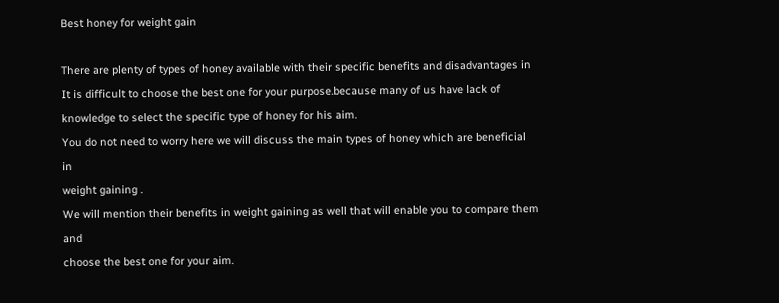Best honey for weight gain

There are plenty of types of honey available with their specific benefits and disadvantages in
It is difficult to choose the best one for your purpose.because many of us have lack of
knowledge to select the specific type of honey for his aim.
You do not need to worry here we will discuss the main types of honey which are beneficial in
weight gaining .
We will mention their benefits in weight gaining as well that will enable you to compare them and
choose the best one for your aim.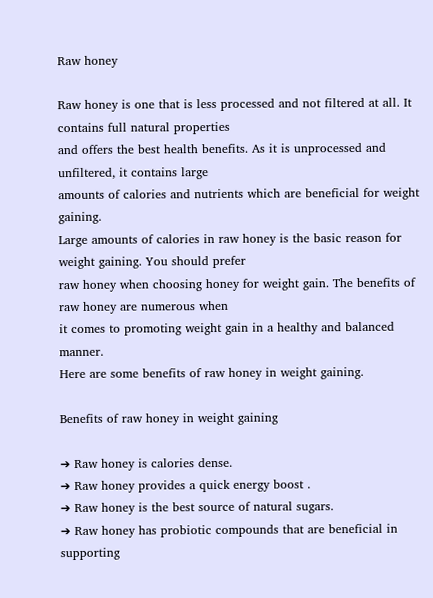Raw honey

Raw honey is one that is less processed and not filtered at all. It contains full natural properties
and offers the best health benefits. As it is unprocessed and unfiltered, it contains large
amounts of calories and nutrients which are beneficial for weight gaining.
Large amounts of calories in raw honey is the basic reason for weight gaining. You should prefer
raw honey when choosing honey for weight gain. The benefits of raw honey are numerous when
it comes to promoting weight gain in a healthy and balanced manner.
Here are some benefits of raw honey in weight gaining.

Benefits of raw honey in weight gaining

➔ Raw honey is calories dense.
➔ Raw honey provides a quick energy boost .
➔ Raw honey is the best source of natural sugars.
➔ Raw honey has probiotic compounds that are beneficial in supporting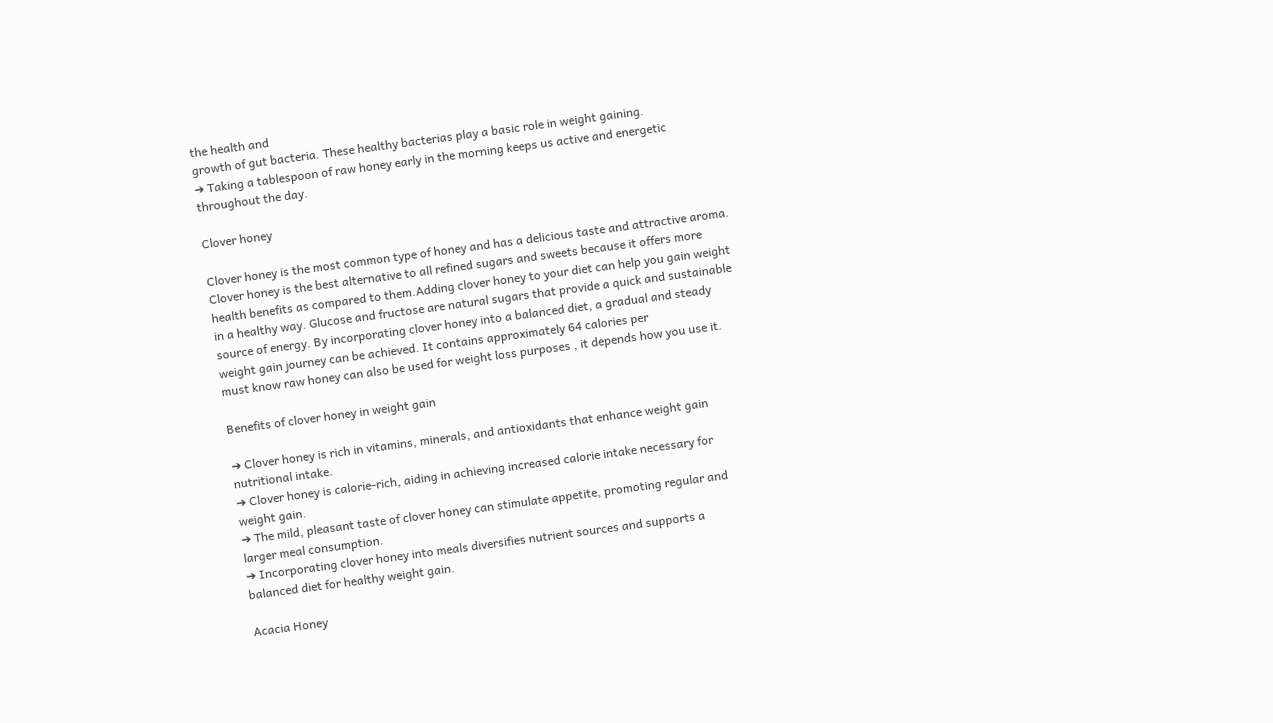the health and
growth of gut bacteria. These healthy bacterias play a basic role in weight gaining.
➔ Taking a tablespoon of raw honey early in the morning keeps us active and energetic
throughout the day.

Clover honey

Clover honey is the most common type of honey and has a delicious taste and attractive aroma.
Clover honey is the best alternative to all refined sugars and sweets because it offers more
health benefits as compared to them.Adding clover honey to your diet can help you gain weight
in a healthy way. Glucose and fructose are natural sugars that provide a quick and sustainable
source of energy. By incorporating clover honey into a balanced diet, a gradual and steady
weight gain journey can be achieved. It contains approximately 64 calories per
must know raw honey can also be used for weight loss purposes , it depends how you use it.

Benefits of clover honey in weight gain

➔ Clover honey is rich in vitamins, minerals, and antioxidants that enhance weight gain
nutritional intake.
➔ Clover honey is calorie-rich, aiding in achieving increased calorie intake necessary for
weight gain.
➔ The mild, pleasant taste of clover honey can stimulate appetite, promoting regular and
larger meal consumption.
➔ Incorporating clover honey into meals diversifies nutrient sources and supports a
balanced diet for healthy weight gain.

Acacia Honey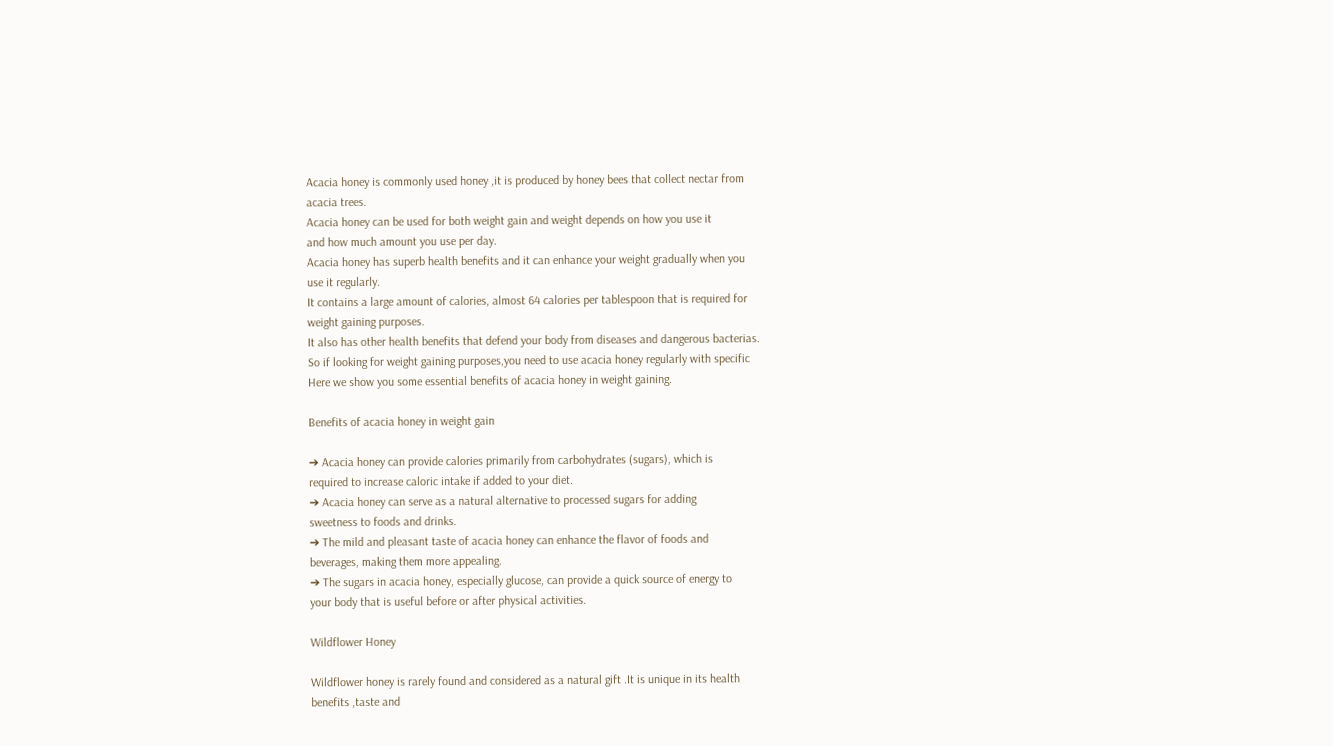Acacia honey is commonly used honey ,it is produced by honey bees that collect nectar from
acacia trees.
Acacia honey can be used for both weight gain and weight depends on how you use it
and how much amount you use per day.
Acacia honey has superb health benefits and it can enhance your weight gradually when you
use it regularly.
It contains a large amount of calories, almost 64 calories per tablespoon that is required for
weight gaining purposes.
It also has other health benefits that defend your body from diseases and dangerous bacterias.
So if looking for weight gaining purposes,you need to use acacia honey regularly with specific
Here we show you some essential benefits of acacia honey in weight gaining.

Benefits of acacia honey in weight gain

➔ Acacia honey can provide calories primarily from carbohydrates (sugars), which is
required to increase caloric intake if added to your diet.
➔ Acacia honey can serve as a natural alternative to processed sugars for adding
sweetness to foods and drinks.
➔ The mild and pleasant taste of acacia honey can enhance the flavor of foods and
beverages, making them more appealing.
➔ The sugars in acacia honey, especially glucose, can provide a quick source of energy to
your body that is useful before or after physical activities.

Wildflower Honey

Wildflower honey is rarely found and considered as a natural gift .It is unique in its health
benefits ,taste and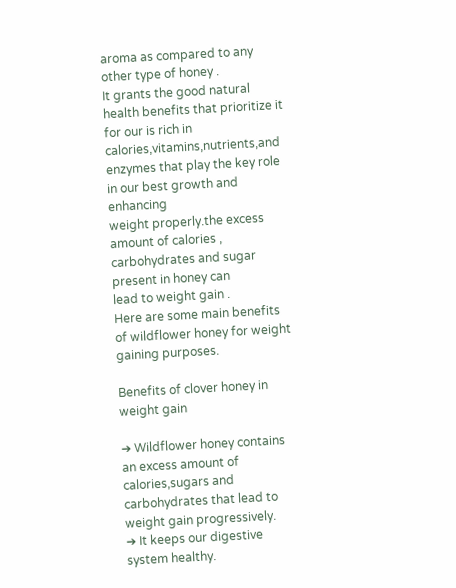aroma as compared to any other type of honey .
It grants the good natural health benefits that prioritize it for our is rich in
calories,vitamins,nutrients,and enzymes that play the key role in our best growth and enhancing
weight properly.the excess amount of calories , carbohydrates and sugar present in honey can
lead to weight gain .
Here are some main benefits of wildflower honey for weight gaining purposes.

Benefits of clover honey in weight gain

➔ Wildflower honey contains an excess amount of calories,sugars and carbohydrates that lead to
weight gain progressively.
➔ It keeps our digestive system healthy.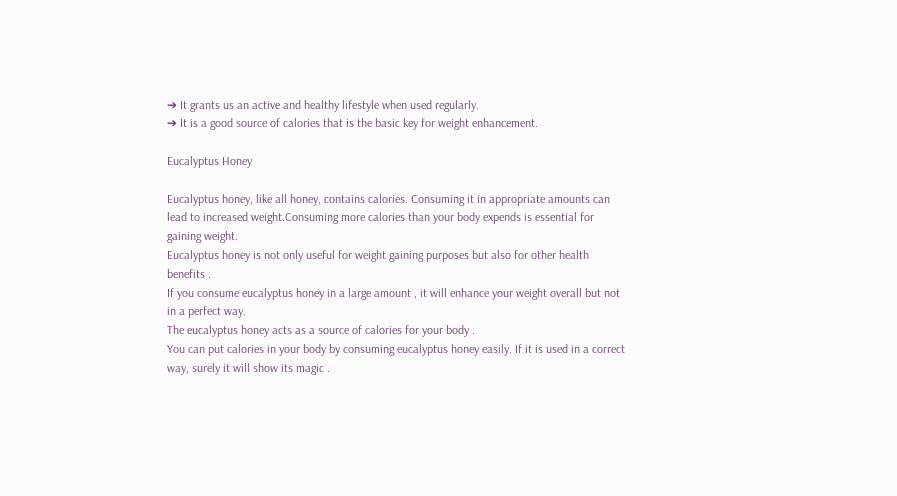➔ It grants us an active and healthy lifestyle when used regularly.
➔ It is a good source of calories that is the basic key for weight enhancement.

Eucalyptus Honey

Eucalyptus honey, like all honey, contains calories. Consuming it in appropriate amounts can
lead to increased weight.Consuming more calories than your body expends is essential for
gaining weight.
Eucalyptus honey is not only useful for weight gaining purposes but also for other health
benefits .
If you consume eucalyptus honey in a large amount , it will enhance your weight overall but not
in a perfect way.
The eucalyptus honey acts as a source of calories for your body .
You can put calories in your body by consuming eucalyptus honey easily. If it is used in a correct
way, surely it will show its magic .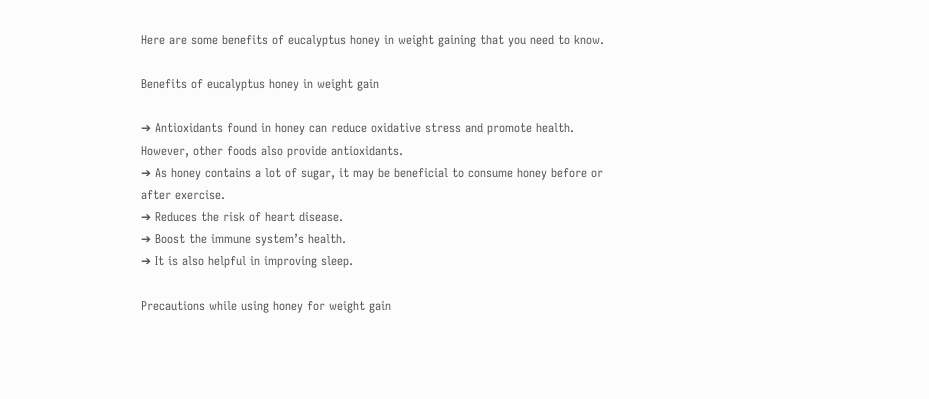Here are some benefits of eucalyptus honey in weight gaining that you need to know.

Benefits of eucalyptus honey in weight gain

➔ Antioxidants found in honey can reduce oxidative stress and promote health.
However, other foods also provide antioxidants.
➔ As honey contains a lot of sugar, it may be beneficial to consume honey before or
after exercise.
➔ Reduces the risk of heart disease.
➔ Boost the immune system’s health.
➔ It is also helpful in improving sleep.

Precautions while using honey for weight gain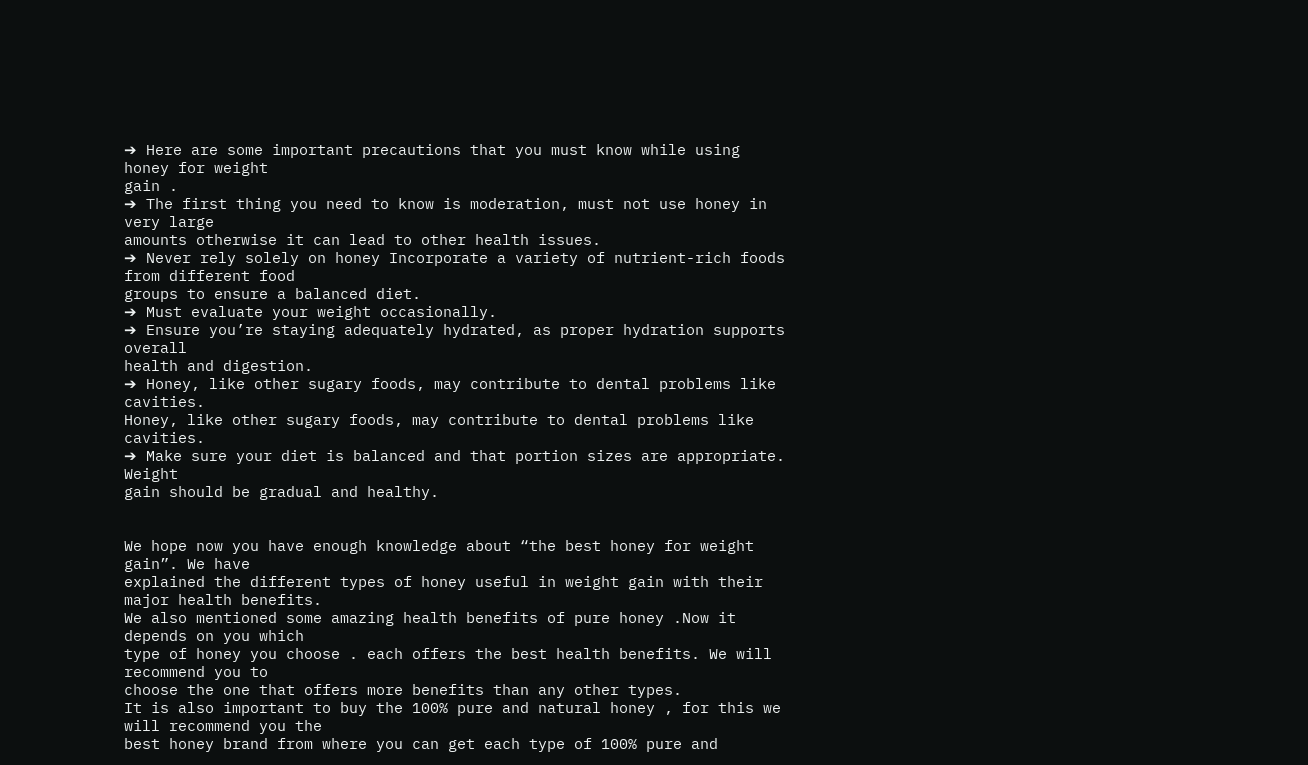➔ Here are some important precautions that you must know while using honey for weight
gain .
➔ The first thing you need to know is moderation, must not use honey in very large
amounts otherwise it can lead to other health issues.
➔ Never rely solely on honey Incorporate a variety of nutrient-rich foods from different food
groups to ensure a balanced diet.
➔ Must evaluate your weight occasionally.
➔ Ensure you’re staying adequately hydrated, as proper hydration supports overall
health and digestion.
➔ Honey, like other sugary foods, may contribute to dental problems like cavities.
Honey, like other sugary foods, may contribute to dental problems like cavities.
➔ Make sure your diet is balanced and that portion sizes are appropriate. Weight
gain should be gradual and healthy.


We hope now you have enough knowledge about “the best honey for weight gain”. We have
explained the different types of honey useful in weight gain with their major health benefits.
We also mentioned some amazing health benefits of pure honey .Now it depends on you which
type of honey you choose . each offers the best health benefits. We will recommend you to
choose the one that offers more benefits than any other types.
It is also important to buy the 100% pure and natural honey , for this we will recommend you the
best honey brand from where you can get each type of 100% pure and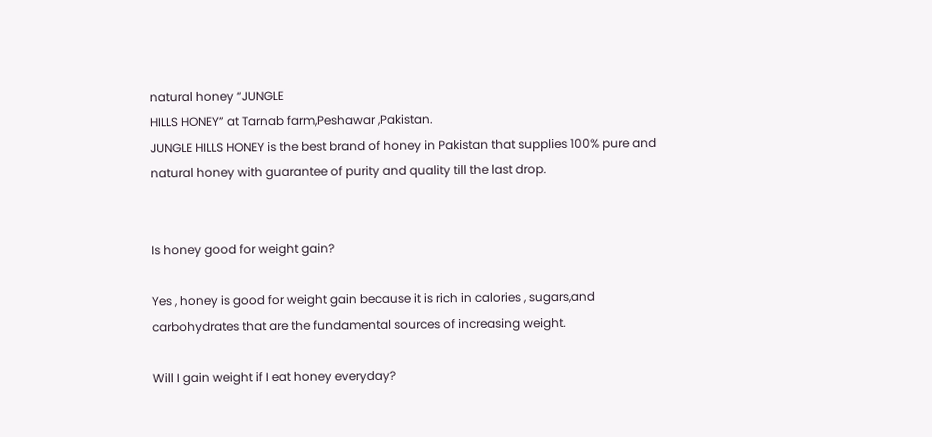natural honey “JUNGLE
HILLS HONEY” at Tarnab farm,Peshawar ,Pakistan.
JUNGLE HILLS HONEY is the best brand of honey in Pakistan that supplies 100% pure and
natural honey with guarantee of purity and quality till the last drop.


Is honey good for weight gain?

Yes , honey is good for weight gain because it is rich in calories , sugars,and
carbohydrates that are the fundamental sources of increasing weight.

Will I gain weight if I eat honey everyday?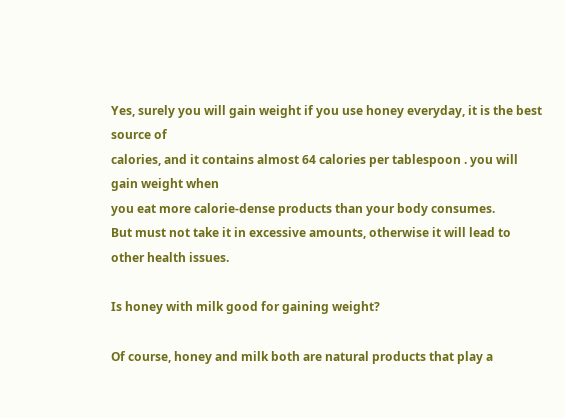Yes, surely you will gain weight if you use honey everyday, it is the best source of
calories, and it contains almost 64 calories per tablespoon . you will gain weight when
you eat more calorie-dense products than your body consumes.
But must not take it in excessive amounts, otherwise it will lead to other health issues.

Is honey with milk good for gaining weight?

Of course, honey and milk both are natural products that play a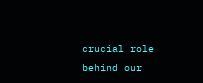crucial role behind our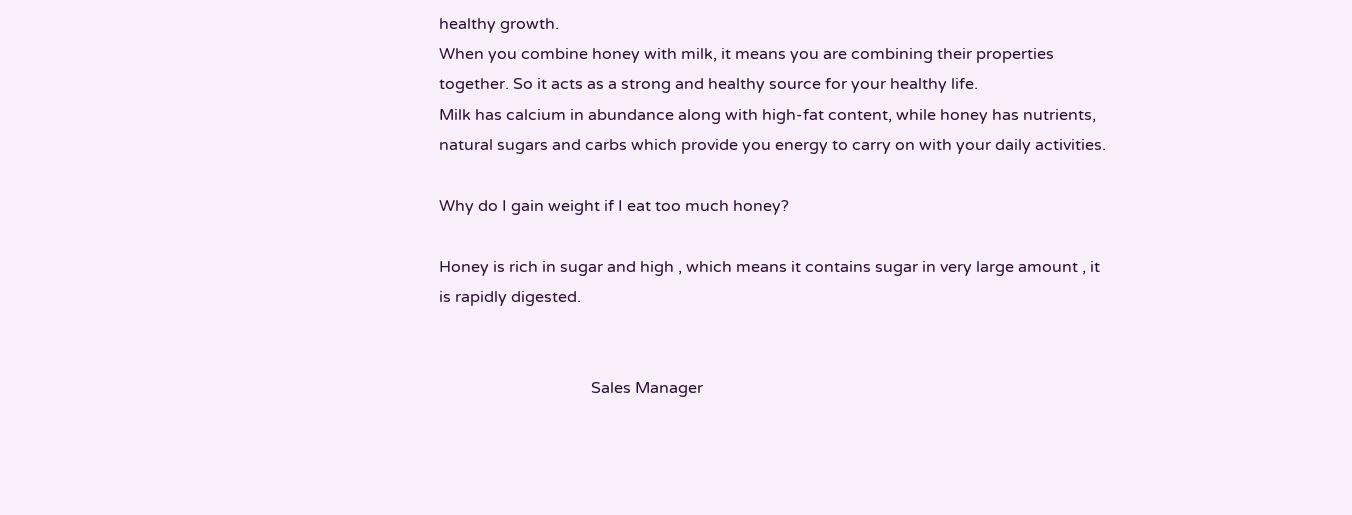healthy growth.
When you combine honey with milk, it means you are combining their properties
together. So it acts as a strong and healthy source for your healthy life.
Milk has calcium in abundance along with high-fat content, while honey has nutrients,
natural sugars and carbs which provide you energy to carry on with your daily activities.

Why do I gain weight if I eat too much honey?

Honey is rich in sugar and high , which means it contains sugar in very large amount , it
is rapidly digested.


                                      Sales Manager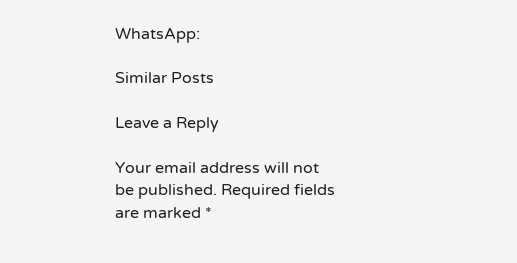WhatsApp:

Similar Posts

Leave a Reply

Your email address will not be published. Required fields are marked *